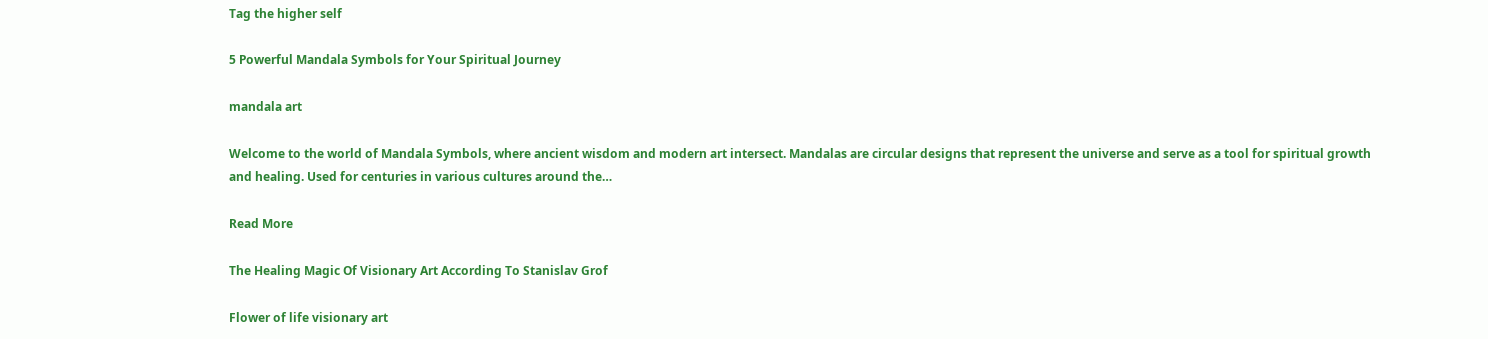Tag the higher self

5 Powerful Mandala Symbols for Your Spiritual Journey

mandala art

Welcome to the world of Mandala Symbols, where ancient wisdom and modern art intersect. Mandalas are circular designs that represent the universe and serve as a tool for spiritual growth and healing. Used for centuries in various cultures around the…

Read More

The Healing Magic Of Visionary Art According To Stanislav Grof

Flower of life visionary art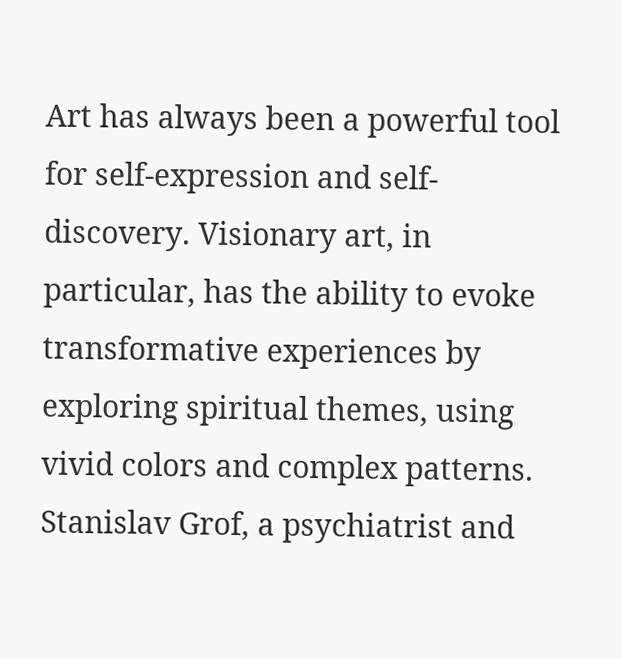Art has always been a powerful tool for self-expression and self-discovery. Visionary art, in particular, has the ability to evoke transformative experiences by exploring spiritual themes, using vivid colors and complex patterns. Stanislav Grof, a psychiatrist and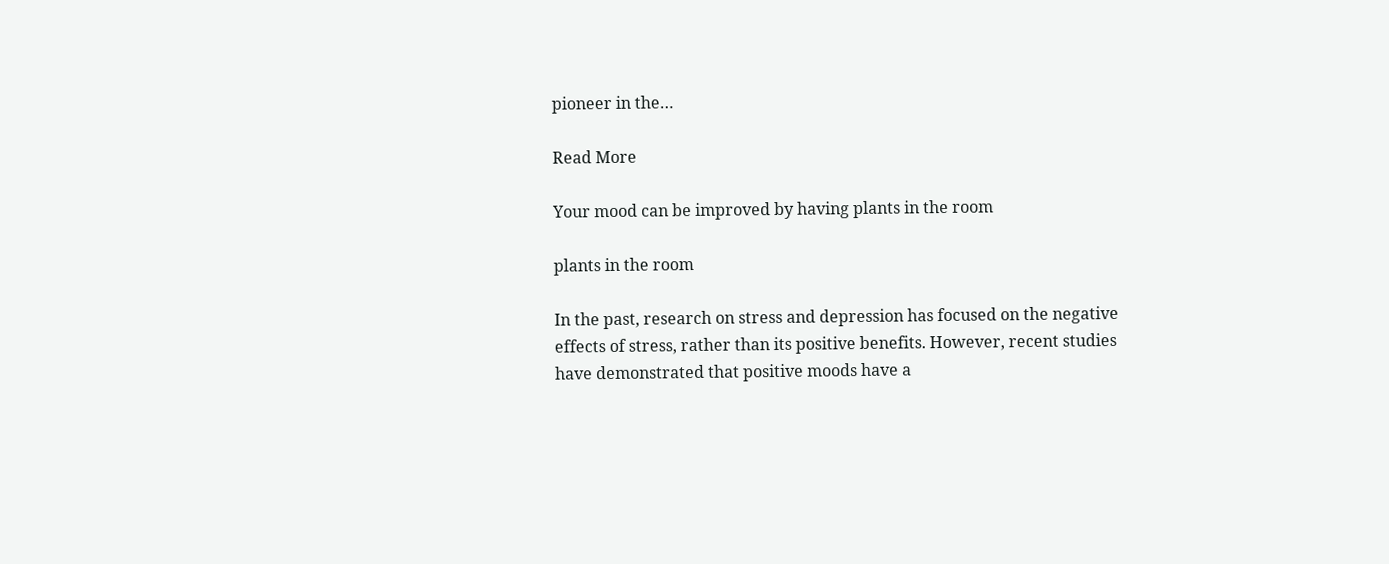pioneer in the…

Read More

Your mood can be improved by having plants in the room

plants in the room

In the past, research on stress and depression has focused on the negative effects of stress, rather than its positive benefits. However, recent studies have demonstrated that positive moods have a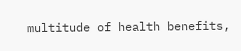multitude of health benefits,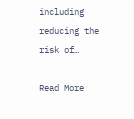including reducing the risk of…

Read More